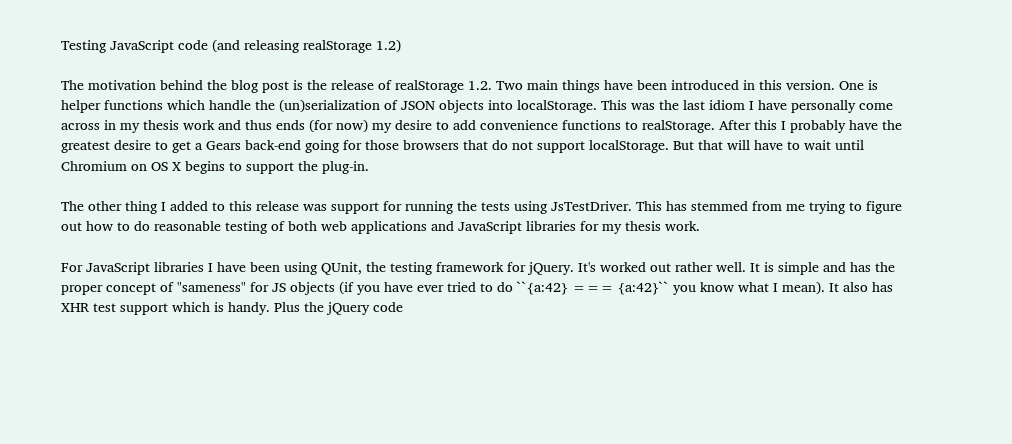Testing JavaScript code (and releasing realStorage 1.2)

The motivation behind the blog post is the release of realStorage 1.2. Two main things have been introduced in this version. One is helper functions which handle the (un)serialization of JSON objects into localStorage. This was the last idiom I have personally come across in my thesis work and thus ends (for now) my desire to add convenience functions to realStorage. After this I probably have the greatest desire to get a Gears back-end going for those browsers that do not support localStorage. But that will have to wait until Chromium on OS X begins to support the plug-in.

The other thing I added to this release was support for running the tests using JsTestDriver. This has stemmed from me trying to figure out how to do reasonable testing of both web applications and JavaScript libraries for my thesis work.

For JavaScript libraries I have been using QUnit, the testing framework for jQuery. It's worked out rather well. It is simple and has the proper concept of "sameness" for JS objects (if you have ever tried to do ``{a:42} === {a:42}`` you know what I mean). It also has XHR test support which is handy. Plus the jQuery code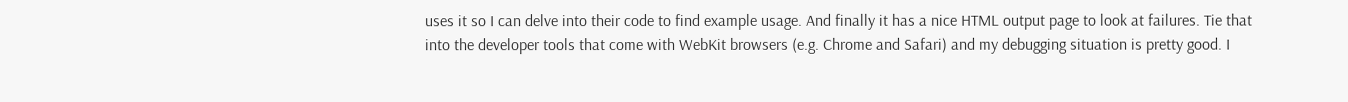uses it so I can delve into their code to find example usage. And finally it has a nice HTML output page to look at failures. Tie that into the developer tools that come with WebKit browsers (e.g. Chrome and Safari) and my debugging situation is pretty good. I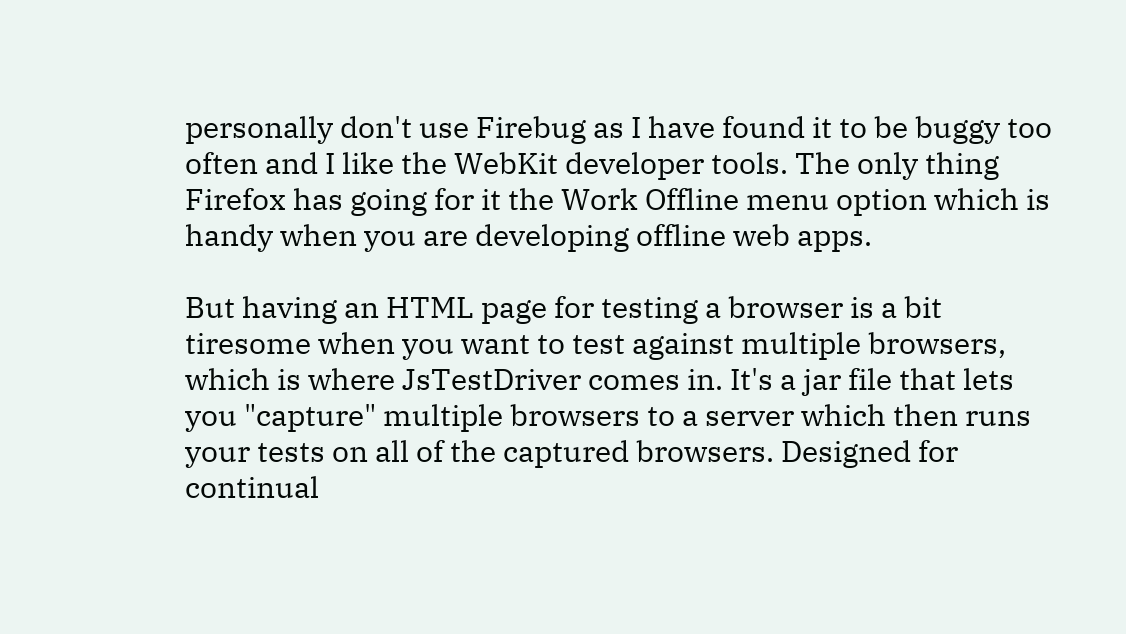personally don't use Firebug as I have found it to be buggy too often and I like the WebKit developer tools. The only thing Firefox has going for it the Work Offline menu option which is handy when you are developing offline web apps.

But having an HTML page for testing a browser is a bit tiresome when you want to test against multiple browsers, which is where JsTestDriver comes in. It's a jar file that lets you "capture" multiple browsers to a server which then runs your tests on all of the captured browsers. Designed for continual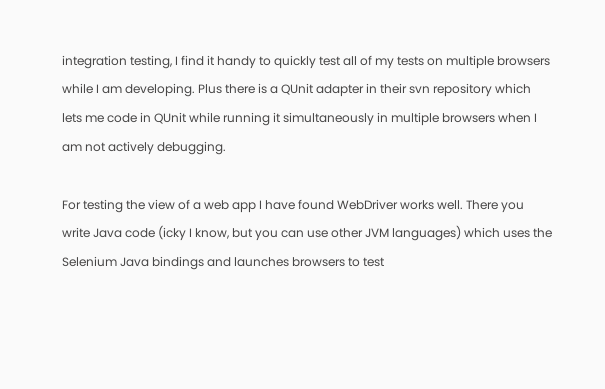integration testing, I find it handy to quickly test all of my tests on multiple browsers while I am developing. Plus there is a QUnit adapter in their svn repository which lets me code in QUnit while running it simultaneously in multiple browsers when I am not actively debugging.

For testing the view of a web app I have found WebDriver works well. There you write Java code (icky I know, but you can use other JVM languages) which uses the Selenium Java bindings and launches browsers to test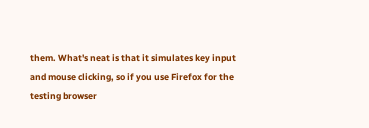them. What's neat is that it simulates key input and mouse clicking, so if you use Firefox for the testing browser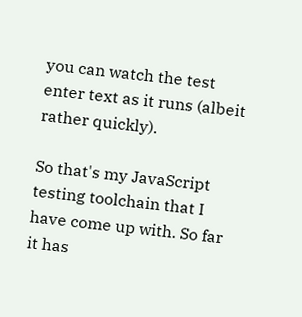you can watch the test enter text as it runs (albeit rather quickly).

So that's my JavaScript testing toolchain that I have come up with. So far it has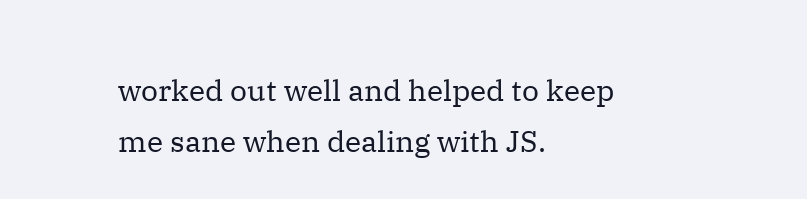worked out well and helped to keep me sane when dealing with JS.